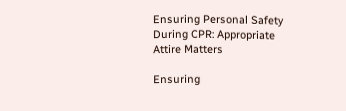Ensuring Personal Safety During CPR: Appropriate Attire Matters

Ensuring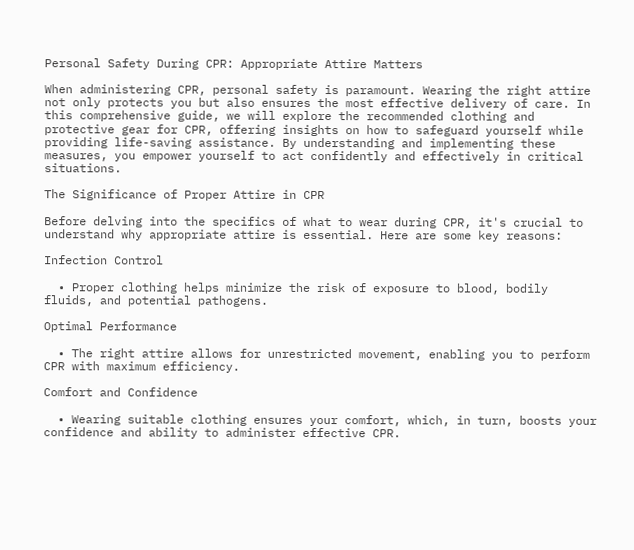Personal Safety During CPR: Appropriate Attire Matters

When administering CPR, personal safety is paramount. Wearing the right attire not only protects you but also ensures the most effective delivery of care. In this comprehensive guide, we will explore the recommended clothing and protective gear for CPR, offering insights on how to safeguard yourself while providing life-saving assistance. By understanding and implementing these measures, you empower yourself to act confidently and effectively in critical situations.

The Significance of Proper Attire in CPR

Before delving into the specifics of what to wear during CPR, it's crucial to understand why appropriate attire is essential. Here are some key reasons:

Infection Control

  • Proper clothing helps minimize the risk of exposure to blood, bodily fluids, and potential pathogens.

Optimal Performance

  • The right attire allows for unrestricted movement, enabling you to perform CPR with maximum efficiency.

Comfort and Confidence

  • Wearing suitable clothing ensures your comfort, which, in turn, boosts your confidence and ability to administer effective CPR.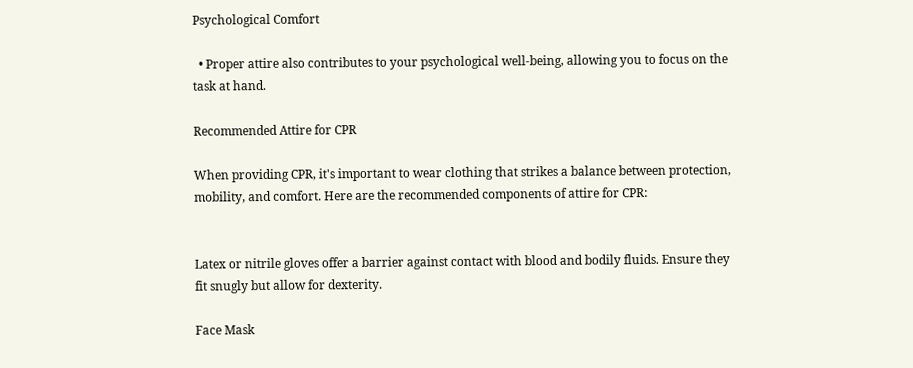Psychological Comfort

  • Proper attire also contributes to your psychological well-being, allowing you to focus on the task at hand.

Recommended Attire for CPR

When providing CPR, it's important to wear clothing that strikes a balance between protection, mobility, and comfort. Here are the recommended components of attire for CPR:


Latex or nitrile gloves offer a barrier against contact with blood and bodily fluids. Ensure they fit snugly but allow for dexterity.

Face Mask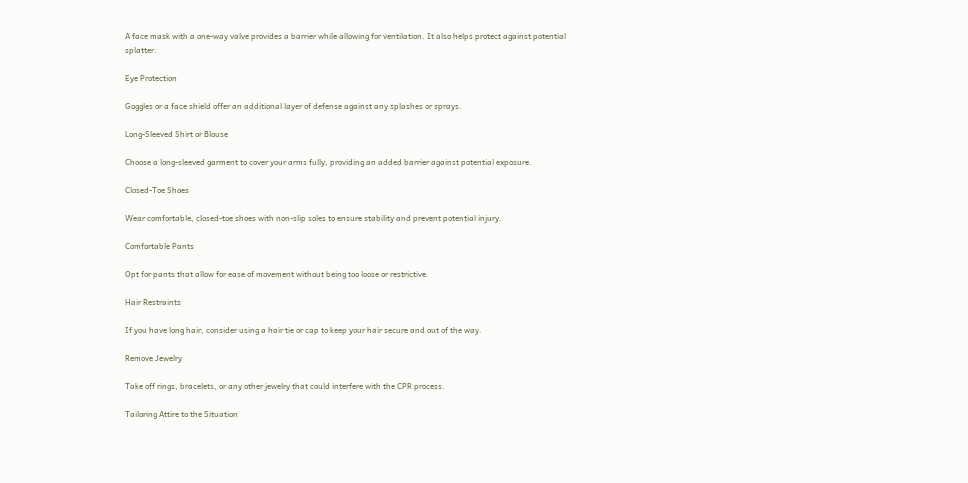A face mask with a one-way valve provides a barrier while allowing for ventilation. It also helps protect against potential splatter.

Eye Protection

Goggles or a face shield offer an additional layer of defense against any splashes or sprays.

Long-Sleeved Shirt or Blouse

Choose a long-sleeved garment to cover your arms fully, providing an added barrier against potential exposure.

Closed-Toe Shoes

Wear comfortable, closed-toe shoes with non-slip soles to ensure stability and prevent potential injury.

Comfortable Pants

Opt for pants that allow for ease of movement without being too loose or restrictive.

Hair Restraints

If you have long hair, consider using a hair tie or cap to keep your hair secure and out of the way.

Remove Jewelry

Take off rings, bracelets, or any other jewelry that could interfere with the CPR process.

Tailoring Attire to the Situation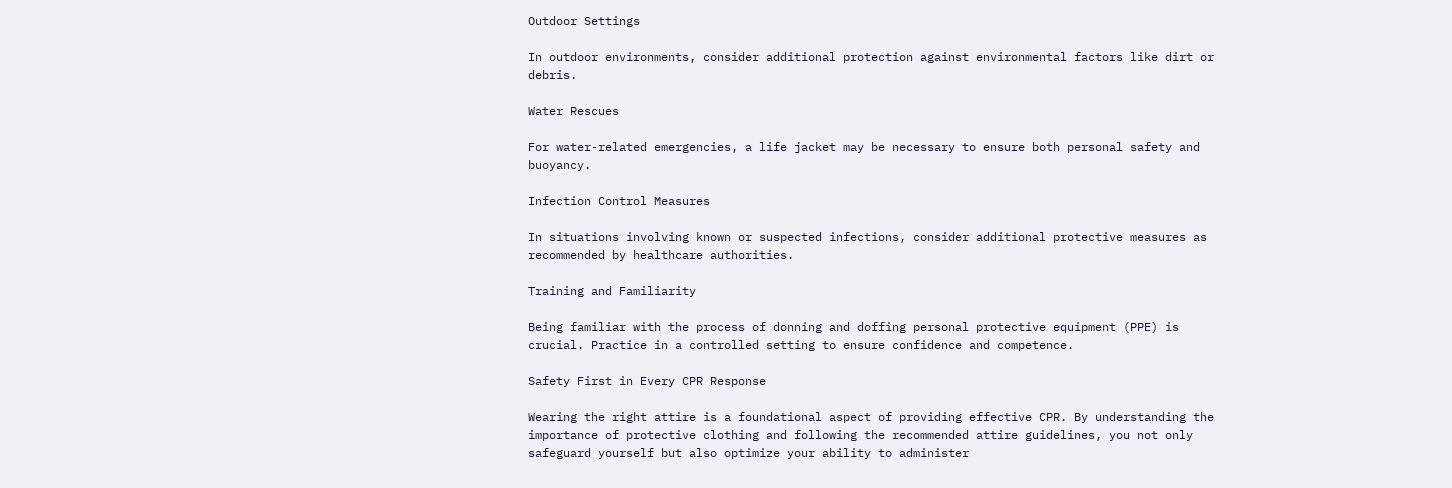Outdoor Settings

In outdoor environments, consider additional protection against environmental factors like dirt or debris.

Water Rescues

For water-related emergencies, a life jacket may be necessary to ensure both personal safety and buoyancy.

Infection Control Measures

In situations involving known or suspected infections, consider additional protective measures as recommended by healthcare authorities.

Training and Familiarity

Being familiar with the process of donning and doffing personal protective equipment (PPE) is crucial. Practice in a controlled setting to ensure confidence and competence.

Safety First in Every CPR Response

Wearing the right attire is a foundational aspect of providing effective CPR. By understanding the importance of protective clothing and following the recommended attire guidelines, you not only safeguard yourself but also optimize your ability to administer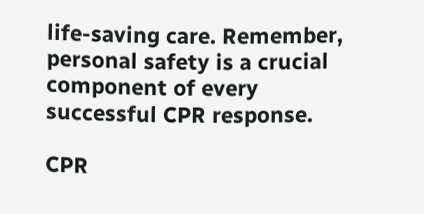life-saving care. Remember, personal safety is a crucial component of every successful CPR response.

CPR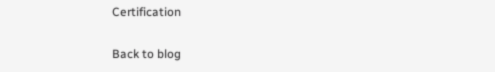Certification

Back to blog